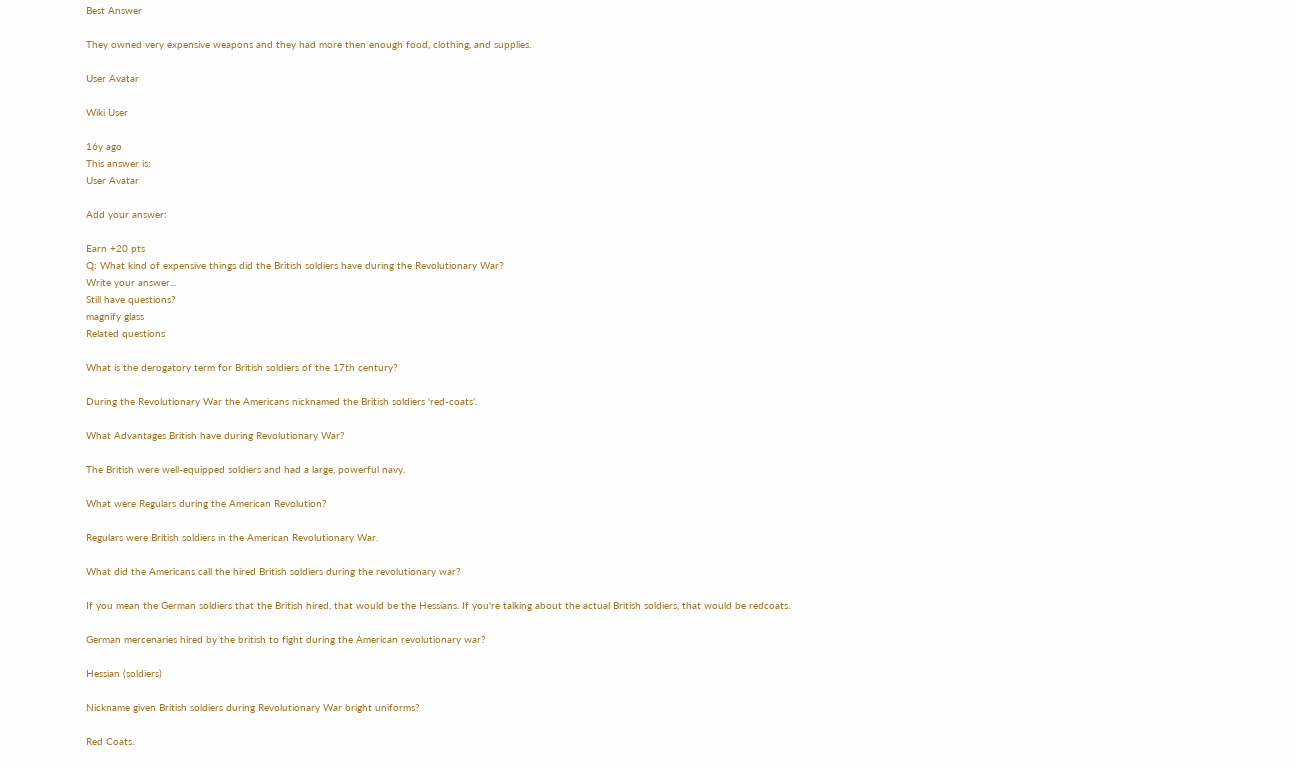Best Answer

They owned very expensive weapons and they had more then enough food, clothing, and supplies.

User Avatar

Wiki User

16y ago
This answer is:
User Avatar

Add your answer:

Earn +20 pts
Q: What kind of expensive things did the British soldiers have during the Revolutionary War?
Write your answer...
Still have questions?
magnify glass
Related questions

What is the derogatory term for British soldiers of the 17th century?

During the Revolutionary War the Americans nicknamed the British soldiers 'red-coats'.

What Advantages British have during Revolutionary War?

The British were well-equipped soldiers and had a large, powerful navy.

What were Regulars during the American Revolution?

Regulars were British soldiers in the American Revolutionary War.

What did the Americans call the hired British soldiers during the revolutionary war?

If you mean the German soldiers that the British hired, that would be the Hessians. If you're talking about the actual British soldiers, that would be redcoats.

German mercenaries hired by the british to fight during the American revolutionary war?

Hessian (soldiers)

Nickname given British soldiers during Revolutionary War bright uniforms?

Red Coats.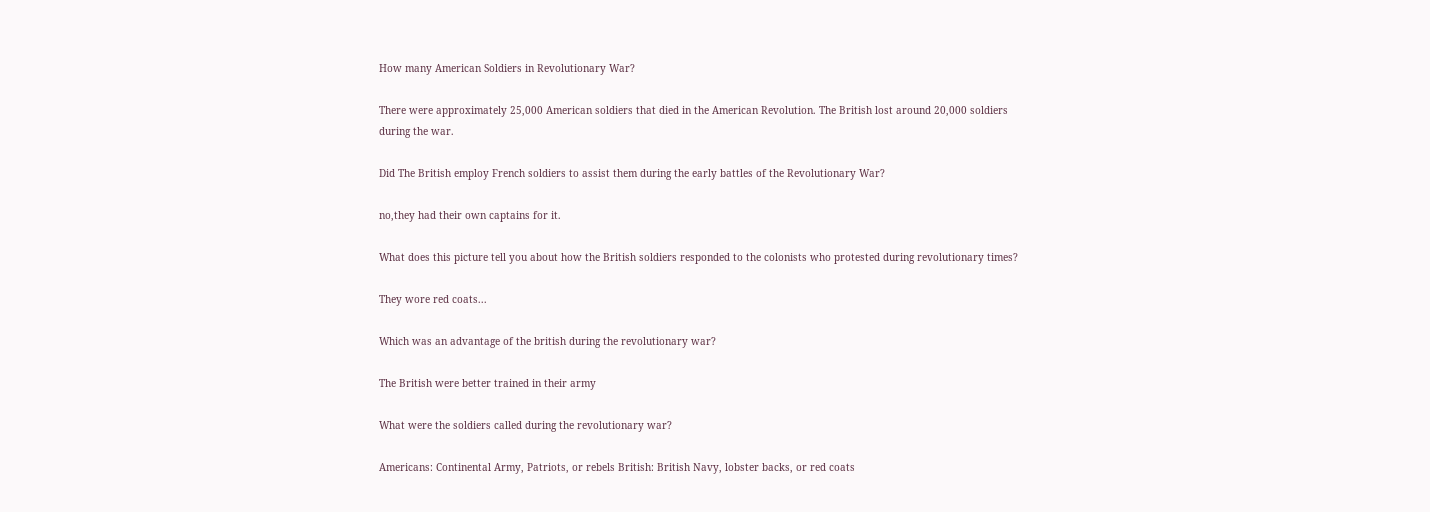How many American Soldiers in Revolutionary War?

There were approximately 25,000 American soldiers that died in the American Revolution. The British lost around 20,000 soldiers during the war.

Did The British employ French soldiers to assist them during the early battles of the Revolutionary War?

no,they had their own captains for it.

What does this picture tell you about how the British soldiers responded to the colonists who protested during revolutionary times?

They wore red coats...

Which was an advantage of the british during the revolutionary war?

The British were better trained in their army

What were the soldiers called during the revolutionary war?

Americans: Continental Army, Patriots, or rebels British: British Navy, lobster backs, or red coats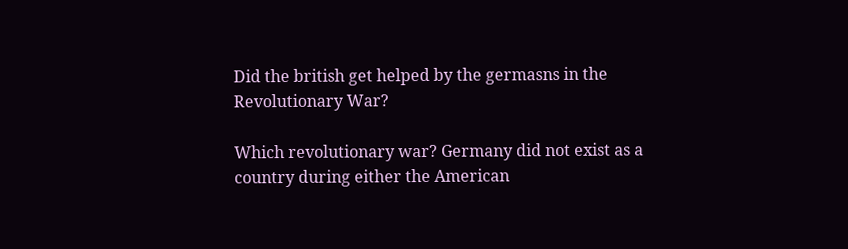Did the british get helped by the germasns in the Revolutionary War?

Which revolutionary war? Germany did not exist as a country during either the American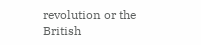revolution or the British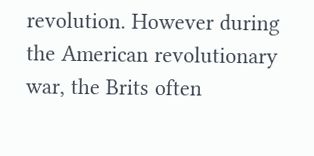revolution. However during the American revolutionary war, the Brits often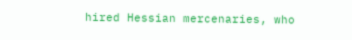hired Hessian mercenaries, who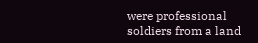were professional soldiers from a land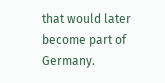that would later become part of Germany.